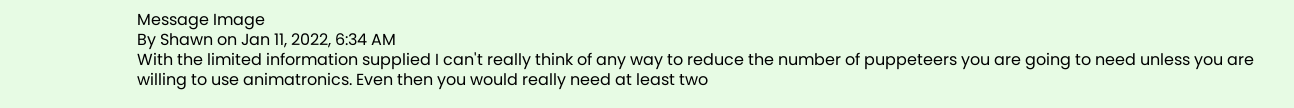Message Image
By Shawn on Jan 11, 2022, 6:34 AM
With the limited information supplied I can't really think of any way to reduce the number of puppeteers you are going to need unless you are willing to use animatronics. Even then you would really need at least two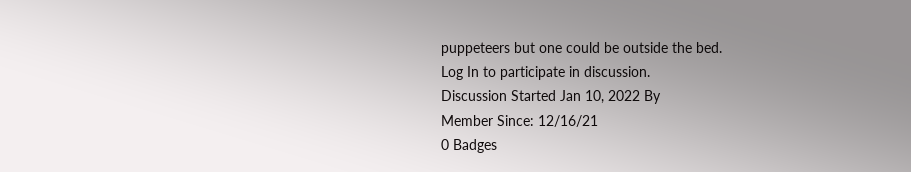puppeteers but one could be outside the bed.
Log In to participate in discussion.
Discussion Started Jan 10, 2022 By
Member Since: 12/16/21
0 Badges